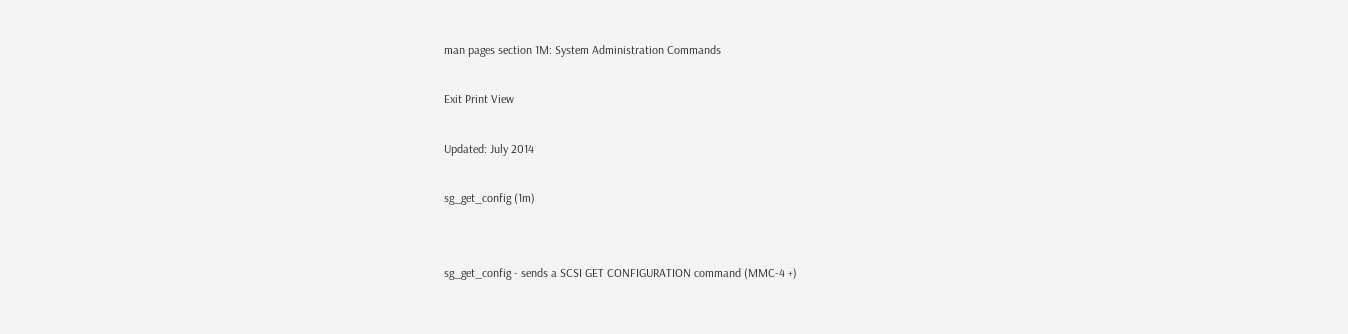man pages section 1M: System Administration Commands

Exit Print View

Updated: July 2014

sg_get_config (1m)


sg_get_config - sends a SCSI GET CONFIGURATION command (MMC-4 +)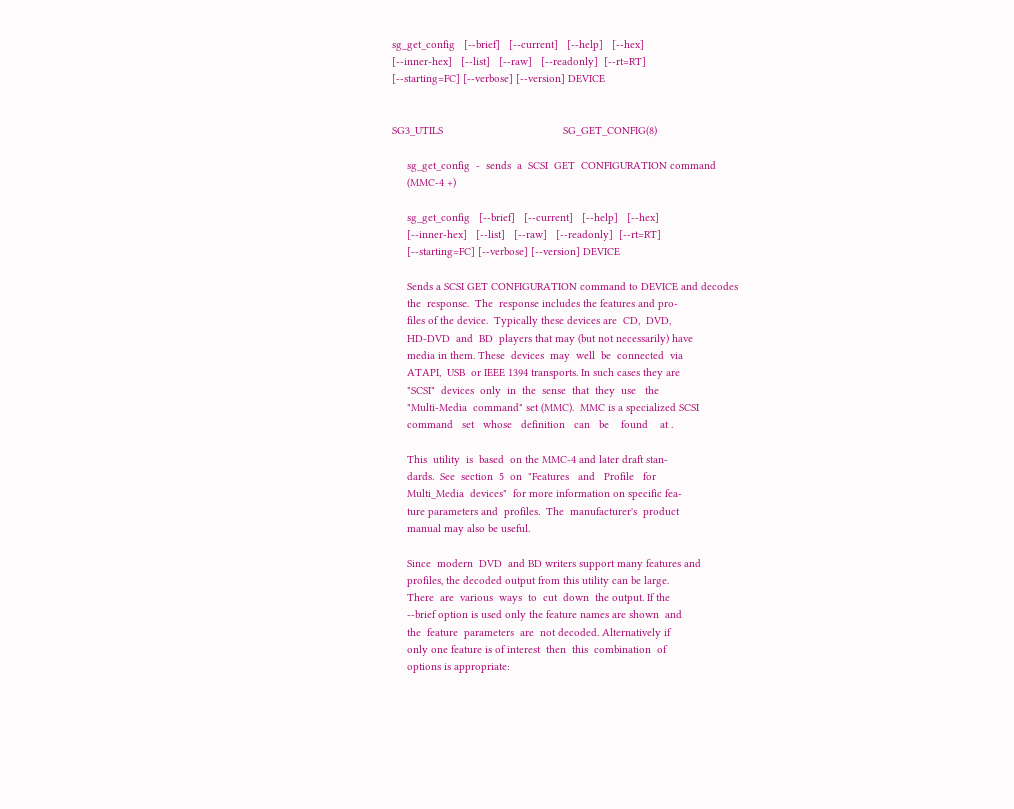sg_get_config   [--brief]   [--current]   [--help]   [--hex]
[--inner-hex]   [--list]   [--raw]   [--readonly]  [--rt=RT]
[--starting=FC] [--verbose] [--version] DEVICE


SG3_UTILS                                        SG_GET_CONFIG(8)

     sg_get_config  -  sends  a  SCSI  GET  CONFIGURATION command
     (MMC-4 +)

     sg_get_config   [--brief]   [--current]   [--help]   [--hex]
     [--inner-hex]   [--list]   [--raw]   [--readonly]  [--rt=RT]
     [--starting=FC] [--verbose] [--version] DEVICE

     Sends a SCSI GET CONFIGURATION command to DEVICE and decodes
     the  response.  The  response includes the features and pro-
     files of the device.  Typically these devices are  CD,  DVD,
     HD-DVD  and  BD  players that may (but not necessarily) have
     media in them. These  devices  may  well  be  connected  via
     ATAPI,  USB  or IEEE 1394 transports. In such cases they are
     "SCSI"  devices  only  in  the  sense  that  they  use   the
     "Multi-Media  command" set (MMC).  MMC is a specialized SCSI
     command   set   whose   definition   can   be    found    at .

     This  utility  is  based  on the MMC-4 and later draft stan-
     dards.  See  section  5  on  "Features   and   Profile   for
     Multi_Media  devices"  for more information on specific fea-
     ture parameters and  profiles.  The  manufacturer's  product
     manual may also be useful.

     Since  modern  DVD  and BD writers support many features and
     profiles, the decoded output from this utility can be large.
     There  are  various  ways  to  cut  down  the output. If the
     --brief option is used only the feature names are shown  and
     the  feature  parameters  are  not decoded. Alternatively if
     only one feature is of interest  then  this  combination  of
     options is appropriate: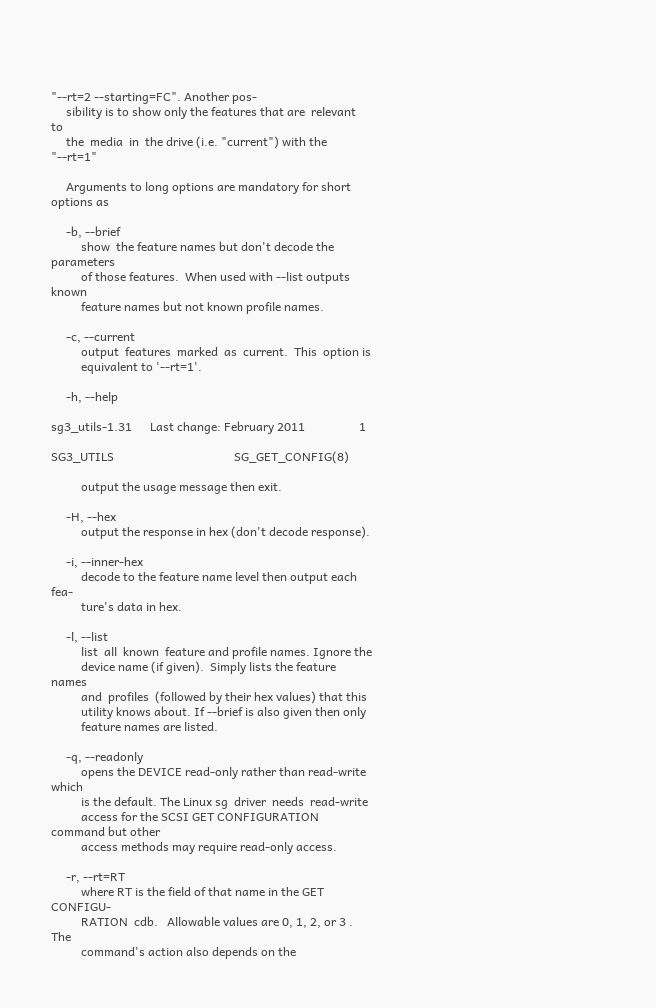"--rt=2 --starting=FC". Another pos-
     sibility is to show only the features that are  relevant  to
     the  media  in  the drive (i.e. "current") with the "--rt=1"

     Arguments to long options are mandatory for short options as

     -b, --brief
          show  the feature names but don't decode the parameters
          of those features.  When used with --list outputs known
          feature names but not known profile names.

     -c, --current
          output  features  marked  as  current.  This  option is
          equivalent to '--rt=1'.

     -h, --help

sg3_utils-1.31      Last change: February 2011                  1

SG3_UTILS                                        SG_GET_CONFIG(8)

          output the usage message then exit.

     -H, --hex
          output the response in hex (don't decode response).

     -i, --inner-hex
          decode to the feature name level then output each  fea-
          ture's data in hex.

     -l, --list
          list  all  known  feature and profile names. Ignore the
          device name (if given).  Simply lists the feature names
          and  profiles  (followed by their hex values) that this
          utility knows about. If --brief is also given then only
          feature names are listed.

     -q, --readonly
          opens the DEVICE read-only rather than read-write which
          is the default. The Linux sg  driver  needs  read-write
          access for the SCSI GET CONFIGURATION command but other
          access methods may require read-only access.

     -r, --rt=RT
          where RT is the field of that name in the GET  CONFIGU-
          RATION  cdb.   Allowable values are 0, 1, 2, or 3 . The
          command's action also depends on the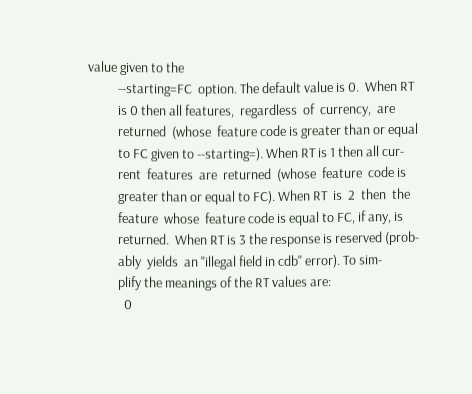value given to the
          --starting=FC  option. The default value is 0.  When RT
          is 0 then all features,  regardless  of  currency,  are
          returned  (whose  feature code is greater than or equal
          to FC given to --starting=). When RT is 1 then all cur-
          rent  features  are  returned  (whose  feature  code is
          greater than or equal to FC). When RT  is  2  then  the
          feature  whose  feature code is equal to FC, if any, is
          returned.  When RT is 3 the response is reserved (prob-
          ably  yields  an "illegal field in cdb" error). To sim-
          plify the meanings of the RT values are:
            0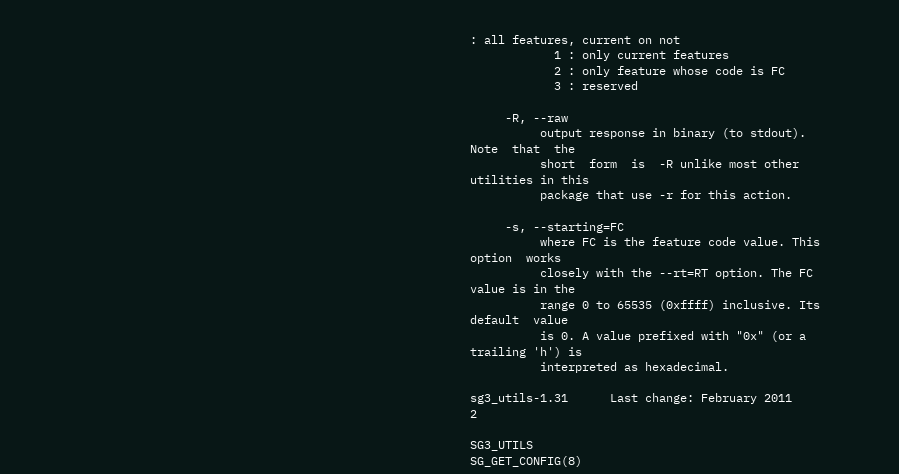: all features, current on not
            1 : only current features
            2 : only feature whose code is FC
            3 : reserved

     -R, --raw
          output response in binary (to stdout).  Note  that  the
          short  form  is  -R unlike most other utilities in this
          package that use -r for this action.

     -s, --starting=FC
          where FC is the feature code value. This  option  works
          closely with the --rt=RT option. The FC value is in the
          range 0 to 65535 (0xffff) inclusive. Its default  value
          is 0. A value prefixed with "0x" (or a trailing 'h') is
          interpreted as hexadecimal.

sg3_utils-1.31      Last change: February 2011                  2

SG3_UTILS                                        SG_GET_CONFIG(8)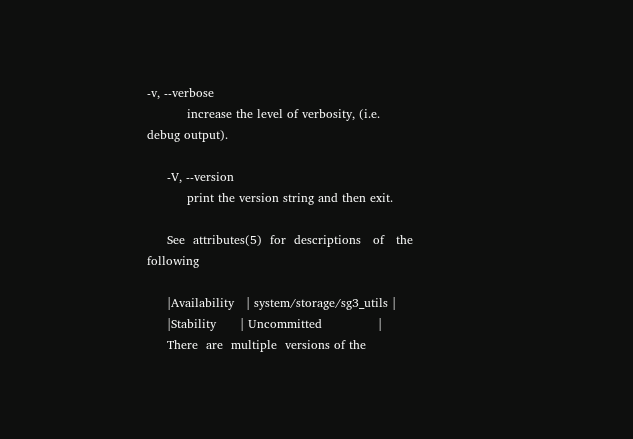-v, --verbose
          increase the level of verbosity, (i.e. debug output).

     -V, --version
          print the version string and then exit.

     See  attributes(5)  for  descriptions   of   the   following

     |Availability   | system/storage/sg3_utils |
     |Stability      | Uncommitted              |
     There  are  multiple  versions of the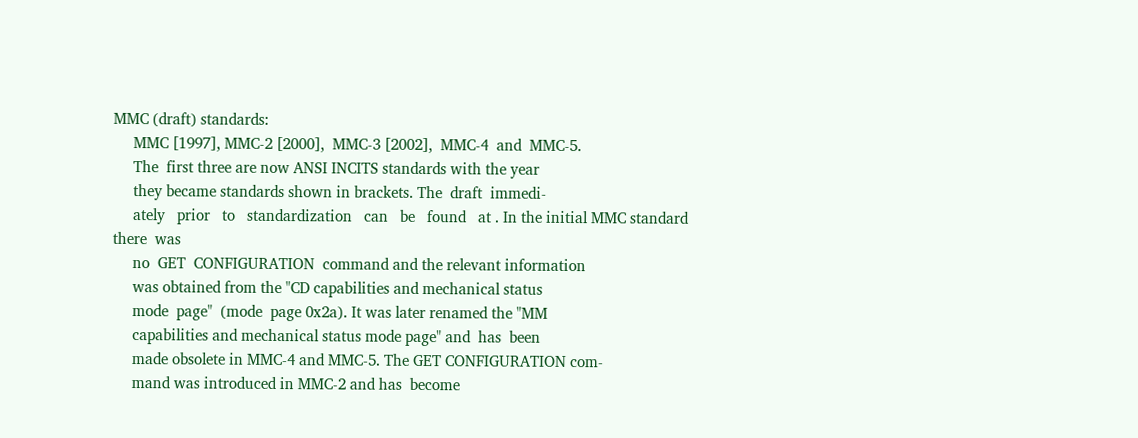MMC (draft) standards:
     MMC [1997], MMC-2 [2000],  MMC-3 [2002],  MMC-4  and  MMC-5.
     The  first three are now ANSI INCITS standards with the year
     they became standards shown in brackets. The  draft  immedi-
     ately   prior   to   standardization   can   be   found   at . In the initial MMC standard  there  was
     no  GET  CONFIGURATION  command and the relevant information
     was obtained from the "CD capabilities and mechanical status
     mode  page"  (mode  page 0x2a). It was later renamed the "MM
     capabilities and mechanical status mode page" and  has  been
     made obsolete in MMC-4 and MMC-5. The GET CONFIGURATION com-
     mand was introduced in MMC-2 and has  become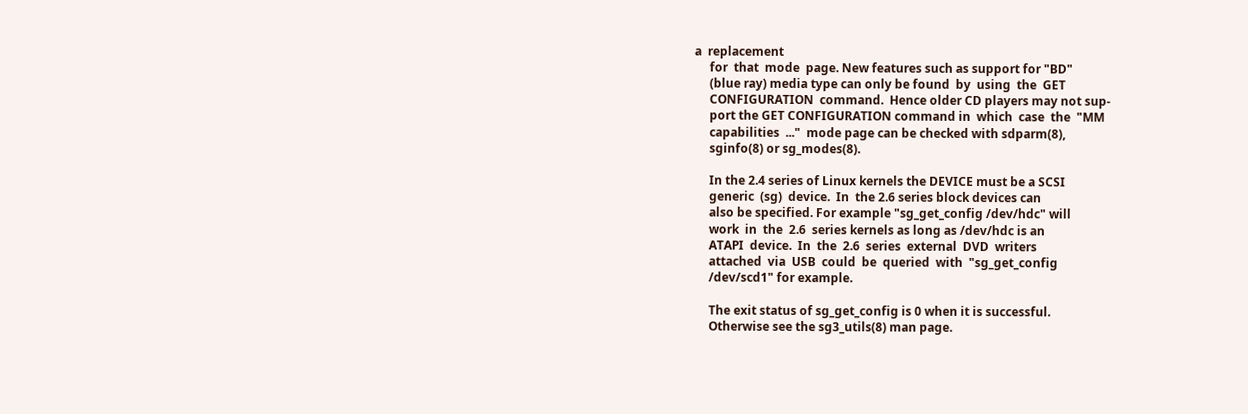a  replacement
     for  that  mode  page. New features such as support for "BD"
     (blue ray) media type can only be found  by  using  the  GET
     CONFIGURATION  command.  Hence older CD players may not sup-
     port the GET CONFIGURATION command in  which  case  the  "MM
     capabilities  ..."  mode page can be checked with sdparm(8),
     sginfo(8) or sg_modes(8).

     In the 2.4 series of Linux kernels the DEVICE must be a SCSI
     generic  (sg)  device.  In  the 2.6 series block devices can
     also be specified. For example "sg_get_config /dev/hdc" will
     work  in  the  2.6  series kernels as long as /dev/hdc is an
     ATAPI  device.  In  the  2.6  series  external  DVD  writers
     attached  via  USB  could  be  queried  with  "sg_get_config
     /dev/scd1" for example.

     The exit status of sg_get_config is 0 when it is successful.
     Otherwise see the sg3_utils(8) man page.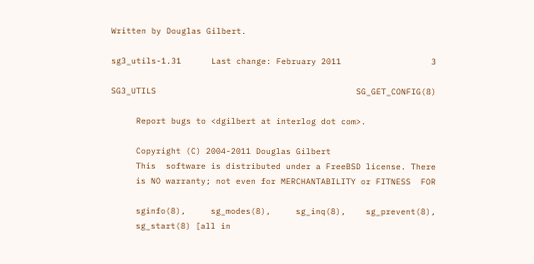Written by Douglas Gilbert.

sg3_utils-1.31      Last change: February 2011                  3

SG3_UTILS                                        SG_GET_CONFIG(8)

     Report bugs to <dgilbert at interlog dot com>.

     Copyright (C) 2004-2011 Douglas Gilbert
     This  software is distributed under a FreeBSD license. There
     is NO warranty; not even for MERCHANTABILITY or FITNESS  FOR

     sginfo(8),     sg_modes(8),     sg_inq(8),    sg_prevent(8),
     sg_start(8) [all in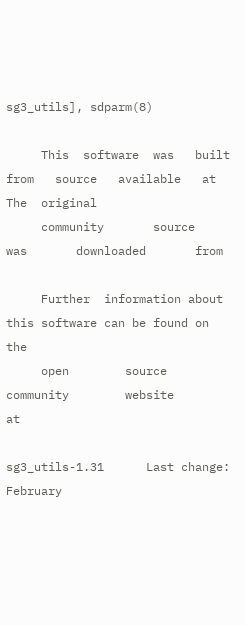sg3_utils], sdparm(8)

     This  software  was   built   from   source   available   at    The  original
     community       source       was       downloaded       from

     Further  information about this software can be found on the
     open        source        community        website        at

sg3_utils-1.31      Last change: February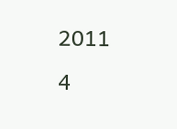2011                  4